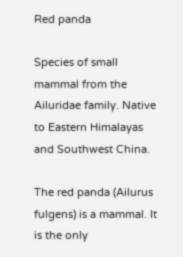Red panda

Species of small mammal from the Ailuridae family. Native to Eastern Himalayas and Southwest China.

The red panda (Ailurus fulgens) is a mammal. It is the only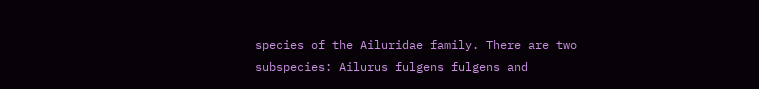species of the Ailuridae family. There are two subspecies: Ailurus fulgens fulgens and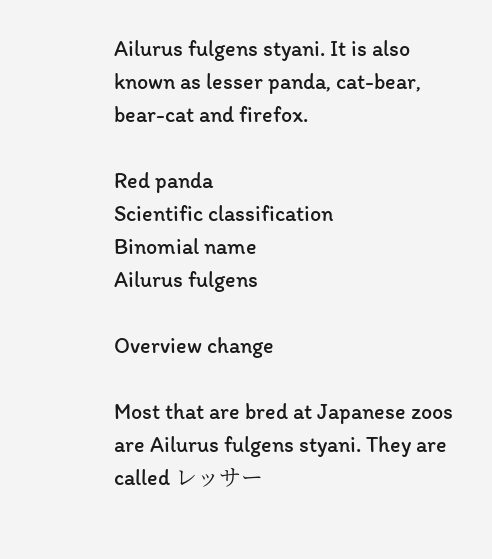Ailurus fulgens styani. It is also known as lesser panda, cat-bear, bear-cat and firefox.

Red panda
Scientific classification
Binomial name
Ailurus fulgens

Overview change

Most that are bred at Japanese zoos are Ailurus fulgens styani. They are called レッサー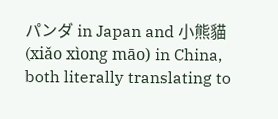パンダ in Japan and 小熊貓 (xiǎo xìong māo) in China, both literally translating to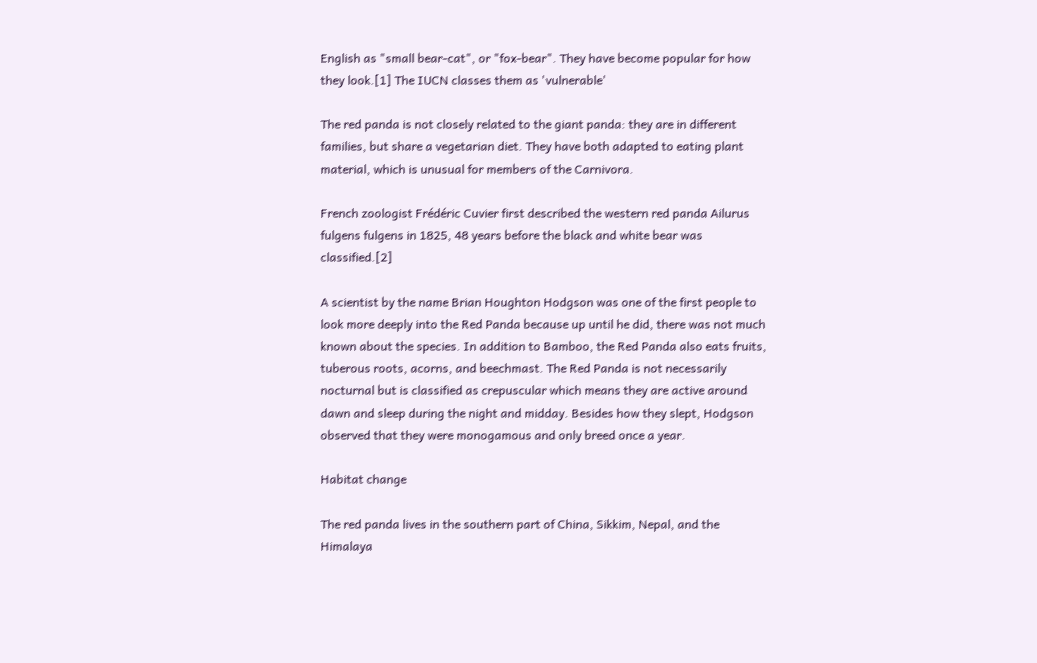English as "small bear-cat", or "fox-bear". They have become popular for how they look.[1] The IUCN classes them as 'vulnerable'

The red panda is not closely related to the giant panda: they are in different families, but share a vegetarian diet. They have both adapted to eating plant material, which is unusual for members of the Carnivora.

French zoologist Frédéric Cuvier first described the western red panda Ailurus fulgens fulgens in 1825, 48 years before the black and white bear was classified.[2]

A scientist by the name Brian Houghton Hodgson was one of the first people to look more deeply into the Red Panda because up until he did, there was not much known about the species. In addition to Bamboo, the Red Panda also eats fruits, tuberous roots, acorns, and beechmast. The Red Panda is not necessarily nocturnal but is classified as crepuscular which means they are active around dawn and sleep during the night and midday. Besides how they slept, Hodgson observed that they were monogamous and only breed once a year.

Habitat change

The red panda lives in the southern part of China, Sikkim, Nepal, and the Himalaya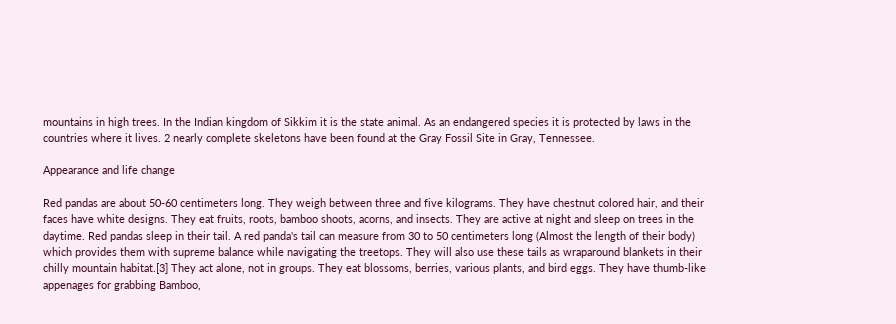mountains in high trees. In the Indian kingdom of Sikkim it is the state animal. As an endangered species it is protected by laws in the countries where it lives. 2 nearly complete skeletons have been found at the Gray Fossil Site in Gray, Tennessee.

Appearance and life change

Red pandas are about 50-60 centimeters long. They weigh between three and five kilograms. They have chestnut colored hair, and their faces have white designs. They eat fruits, roots, bamboo shoots, acorns, and insects. They are active at night and sleep on trees in the daytime. Red pandas sleep in their tail. A red panda's tail can measure from 30 to 50 centimeters long (Almost the length of their body) which provides them with supreme balance while navigating the treetops. They will also use these tails as wraparound blankets in their chilly mountain habitat.[3] They act alone, not in groups. They eat blossoms, berries, various plants, and bird eggs. They have thumb-like appenages for grabbing Bamboo,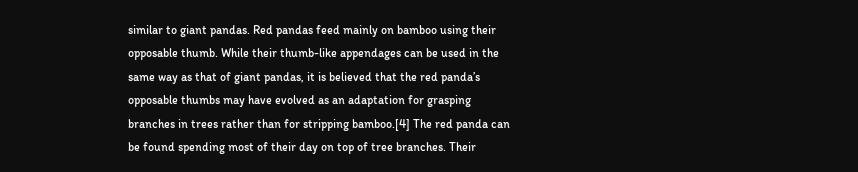similar to giant pandas. Red pandas feed mainly on bamboo using their opposable thumb. While their thumb-like appendages can be used in the same way as that of giant pandas, it is believed that the red panda’s opposable thumbs may have evolved as an adaptation for grasping branches in trees rather than for stripping bamboo.[4] The red panda can be found spending most of their day on top of tree branches. Their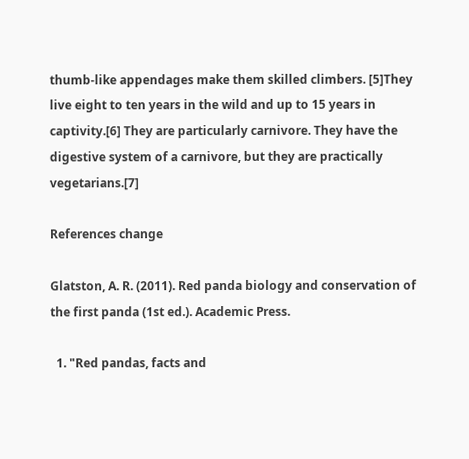thumb-like appendages make them skilled climbers. [5]They live eight to ten years in the wild and up to 15 years in captivity.[6] They are particularly carnivore. They have the digestive system of a carnivore, but they are practically vegetarians.[7]

References change

Glatston, A. R. (2011). Red panda biology and conservation of the first panda (1st ed.). Academic Press.

  1. "Red pandas, facts and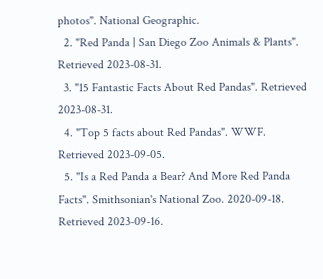photos". National Geographic.
  2. "Red Panda | San Diego Zoo Animals & Plants". Retrieved 2023-08-31.
  3. "15 Fantastic Facts About Red Pandas". Retrieved 2023-08-31.
  4. "Top 5 facts about Red Pandas". WWF. Retrieved 2023-09-05.
  5. "Is a Red Panda a Bear? And More Red Panda Facts". Smithsonian's National Zoo. 2020-09-18. Retrieved 2023-09-16.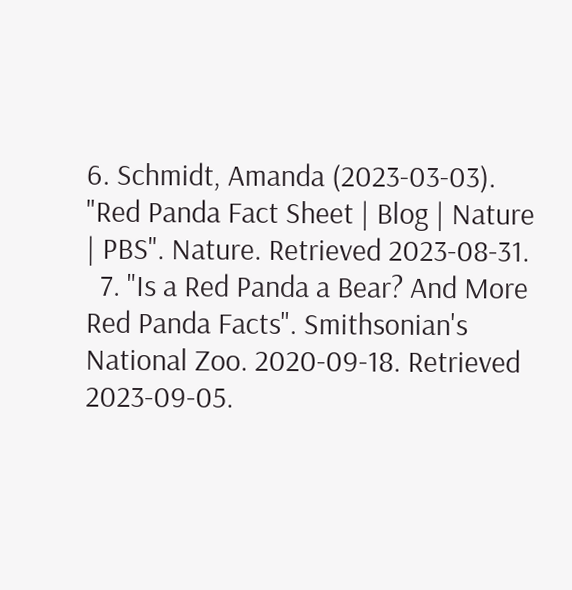6. Schmidt, Amanda (2023-03-03). "Red Panda Fact Sheet | Blog | Nature | PBS". Nature. Retrieved 2023-08-31.
  7. "Is a Red Panda a Bear? And More Red Panda Facts". Smithsonian's National Zoo. 2020-09-18. Retrieved 2023-09-05.